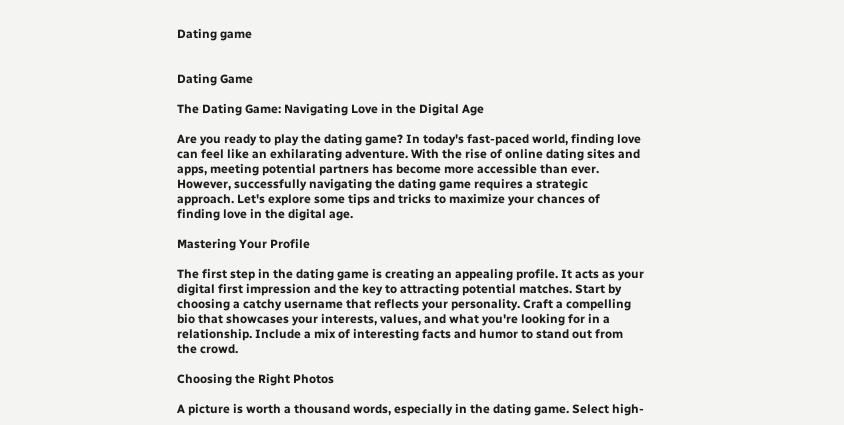Dating game


Dating Game

The Dating Game: Navigating Love in the Digital Age

Are you ready to play the dating game? In today's fast-paced world, finding love can feel like an exhilarating adventure. With the rise of online dating sites and apps, meeting potential partners has become more accessible than ever. However, successfully navigating the dating game requires a strategic approach. Let's explore some tips and tricks to maximize your chances of finding love in the digital age.

Mastering Your Profile

The first step in the dating game is creating an appealing profile. It acts as your digital first impression and the key to attracting potential matches. Start by choosing a catchy username that reflects your personality. Craft a compelling bio that showcases your interests, values, and what you're looking for in a relationship. Include a mix of interesting facts and humor to stand out from the crowd.

Choosing the Right Photos

A picture is worth a thousand words, especially in the dating game. Select high-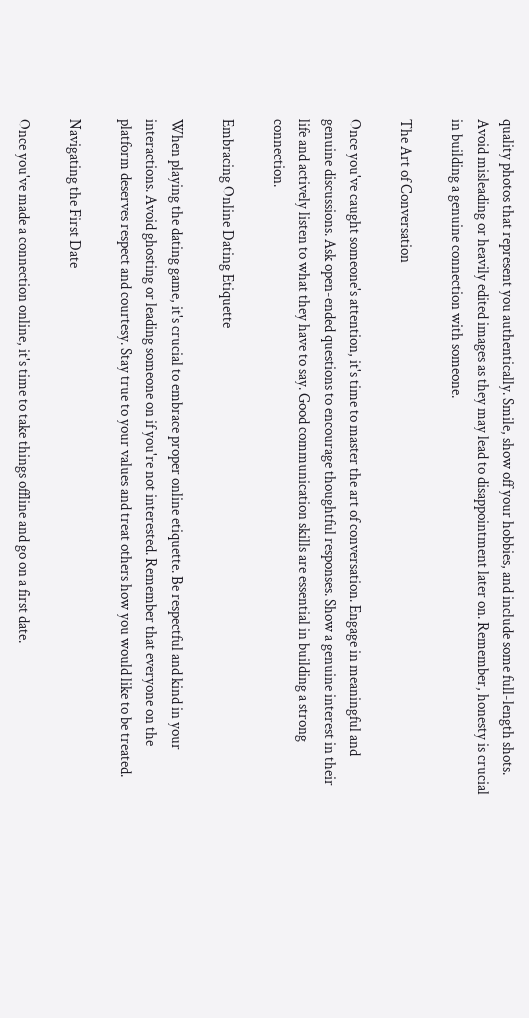quality photos that represent you authentically. Smile, show off your hobbies, and include some full-length shots. Avoid misleading or heavily edited images as they may lead to disappointment later on. Remember, honesty is crucial in building a genuine connection with someone.

The Art of Conversation

Once you've caught someone's attention, it's time to master the art of conversation. Engage in meaningful and genuine discussions. Ask open-ended questions to encourage thoughtful responses. Show a genuine interest in their life and actively listen to what they have to say. Good communication skills are essential in building a strong connection.

Embracing Online Dating Etiquette

When playing the dating game, it's crucial to embrace proper online etiquette. Be respectful and kind in your interactions. Avoid ghosting or leading someone on if you're not interested. Remember that everyone on the platform deserves respect and courtesy. Stay true to your values and treat others how you would like to be treated.

Navigating the First Date

Once you've made a connection online, it's time to take things offline and go on a first date.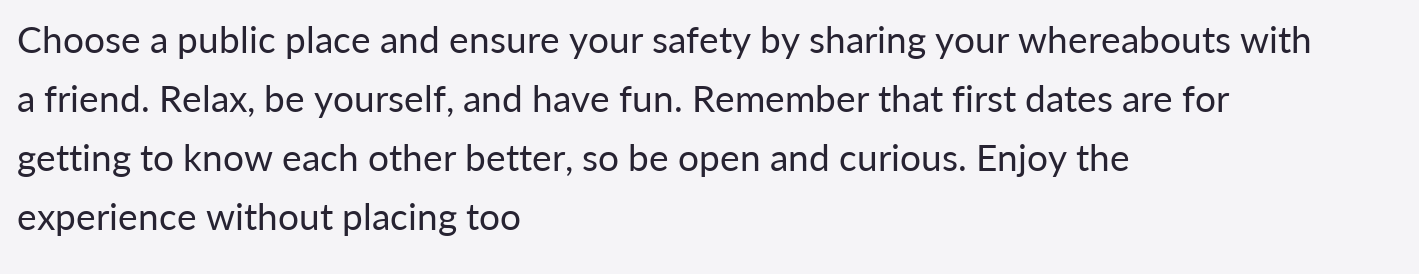Choose a public place and ensure your safety by sharing your whereabouts with a friend. Relax, be yourself, and have fun. Remember that first dates are for getting to know each other better, so be open and curious. Enjoy the experience without placing too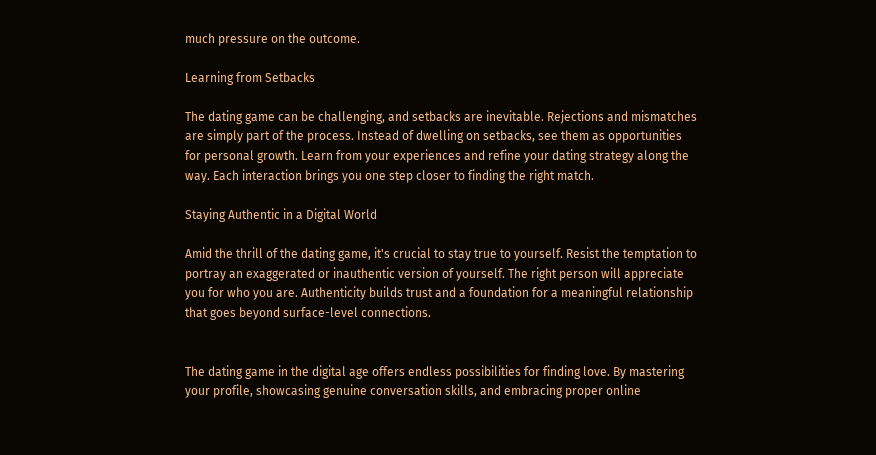much pressure on the outcome.

Learning from Setbacks

The dating game can be challenging, and setbacks are inevitable. Rejections and mismatches are simply part of the process. Instead of dwelling on setbacks, see them as opportunities for personal growth. Learn from your experiences and refine your dating strategy along the way. Each interaction brings you one step closer to finding the right match.

Staying Authentic in a Digital World

Amid the thrill of the dating game, it's crucial to stay true to yourself. Resist the temptation to portray an exaggerated or inauthentic version of yourself. The right person will appreciate you for who you are. Authenticity builds trust and a foundation for a meaningful relationship that goes beyond surface-level connections.


The dating game in the digital age offers endless possibilities for finding love. By mastering your profile, showcasing genuine conversation skills, and embracing proper online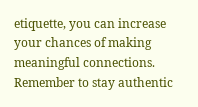etiquette, you can increase your chances of making meaningful connections. Remember to stay authentic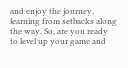and enjoy the journey, learning from setbacks along the way. So, are you ready to level up your game and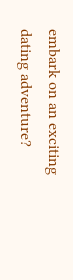embark on an exciting dating adventure?